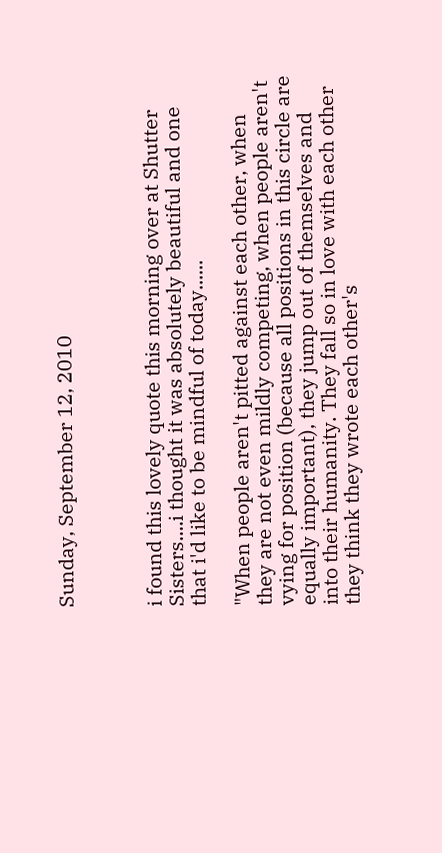Sunday, September 12, 2010



i found this lovely quote this morning over at Shutter Sisters....i thought it was absolutely beautiful and one that i'd like to be mindful of today......

"When people aren't pitted against each other, when they are not even mildly competing, when people aren't vying for position (because all positions in this circle are equally important), they jump out of themselves and into their humanity. They fall so in love with each other they think they wrote each other's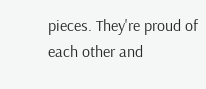pieces. They're proud of each other and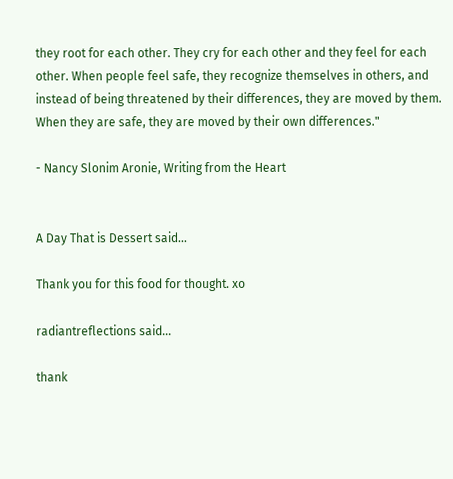they root for each other. They cry for each other and they feel for each other. When people feel safe, they recognize themselves in others, and instead of being threatened by their differences, they are moved by them. When they are safe, they are moved by their own differences."

- Nancy Slonim Aronie, Writing from the Heart


A Day That is Dessert said...

Thank you for this food for thought. xo

radiantreflections said...

thank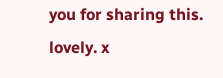you for sharing this. lovely. x